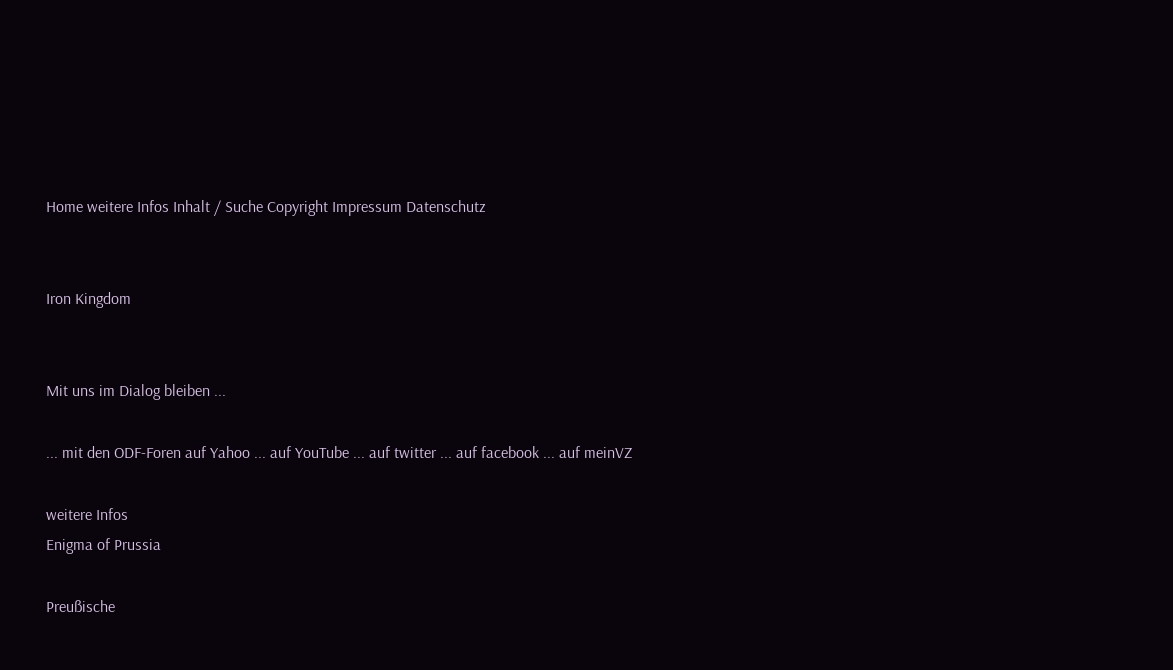Home weitere Infos Inhalt / Suche Copyright Impressum Datenschutz


Iron Kingdom


Mit uns im Dialog bleiben ...

... mit den ODF-Foren auf Yahoo ... auf YouTube ... auf twitter ... auf facebook ... auf meinVZ

weitere Infos
Enigma of Prussia

Preußische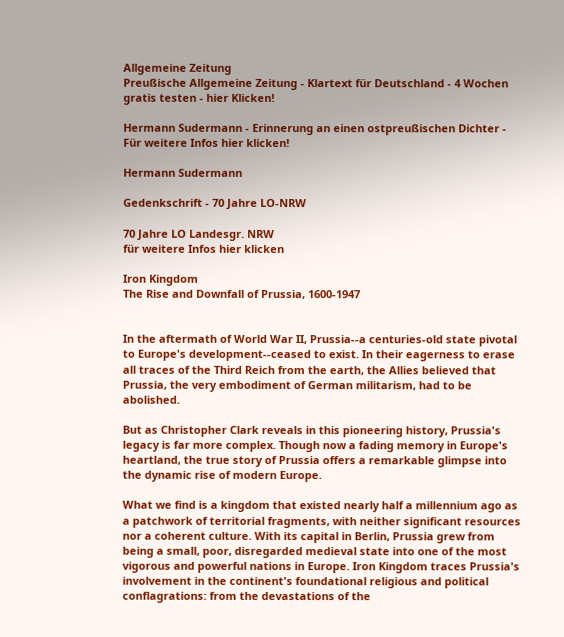Allgemeine Zeitung
Preußische Allgemeine Zeitung - Klartext für Deutschland - 4 Wochen gratis testen - hier Klicken!

Hermann Sudermann - Erinnerung an einen ostpreußischen Dichter - Für weitere Infos hier klicken!

Hermann Sudermann

Gedenkschrift - 70 Jahre LO-NRW

70 Jahre LO Landesgr. NRW
für weitere Infos hier klicken

Iron Kingdom
The Rise and Downfall of Prussia, 1600-1947


In the aftermath of World War II, Prussia--a centuries-old state pivotal to Europe's development--ceased to exist. In their eagerness to erase all traces of the Third Reich from the earth, the Allies believed that Prussia, the very embodiment of German militarism, had to be abolished.

But as Christopher Clark reveals in this pioneering history, Prussia's legacy is far more complex. Though now a fading memory in Europe's heartland, the true story of Prussia offers a remarkable glimpse into the dynamic rise of modern Europe.

What we find is a kingdom that existed nearly half a millennium ago as a patchwork of territorial fragments, with neither significant resources nor a coherent culture. With its capital in Berlin, Prussia grew from being a small, poor, disregarded medieval state into one of the most vigorous and powerful nations in Europe. Iron Kingdom traces Prussia's involvement in the continent's foundational religious and political conflagrations: from the devastations of the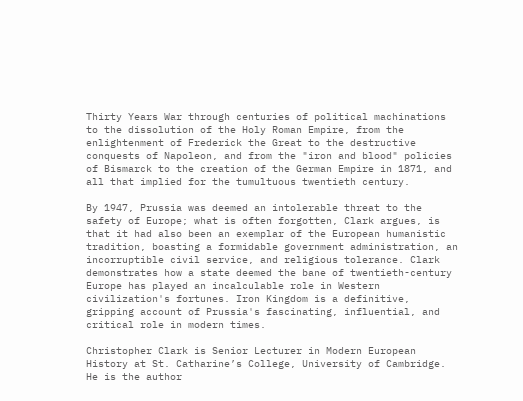Thirty Years War through centuries of political machinations to the dissolution of the Holy Roman Empire, from the enlightenment of Frederick the Great to the destructive conquests of Napoleon, and from the "iron and blood" policies of Bismarck to the creation of the German Empire in 1871, and all that implied for the tumultuous twentieth century.

By 1947, Prussia was deemed an intolerable threat to the safety of Europe; what is often forgotten, Clark argues, is that it had also been an exemplar of the European humanistic tradition, boasting a formidable government administration, an incorruptible civil service, and religious tolerance. Clark demonstrates how a state deemed the bane of twentieth-century Europe has played an incalculable role in Western civilization's fortunes. Iron Kingdom is a definitive, gripping account of Prussia's fascinating, influential, and critical role in modern times.

Christopher Clark is Senior Lecturer in Modern European History at St. Catharine’s College, University of Cambridge. He is the author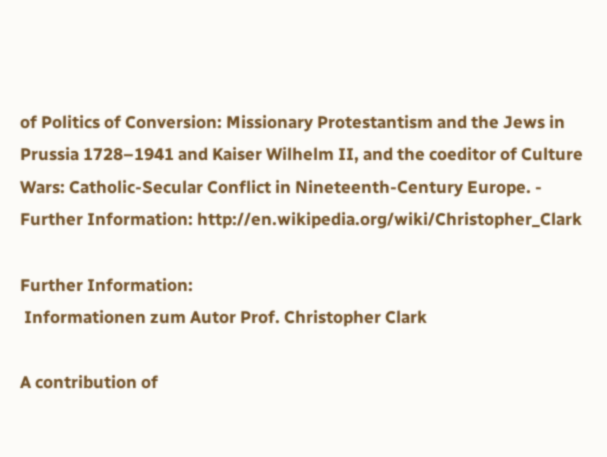of Politics of Conversion: Missionary Protestantism and the Jews in Prussia 1728–1941 and Kaiser Wilhelm II, and the coeditor of Culture Wars: Catholic-Secular Conflict in Nineteenth-Century Europe. -
Further Information: http://en.wikipedia.org/wiki/Christopher_Clark

Further Information:
 Informationen zum Autor Prof. Christopher Clark

A contribution of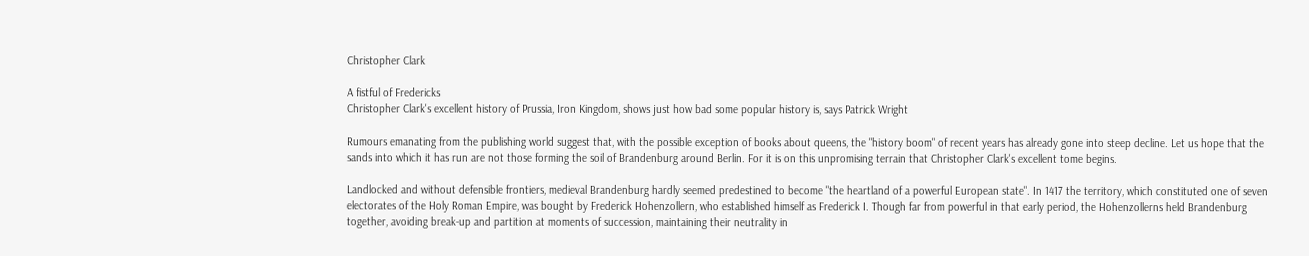Christopher Clark

A fistful of Fredericks
Christopher Clark's excellent history of Prussia, Iron Kingdom, shows just how bad some popular history is, says Patrick Wright

Rumours emanating from the publishing world suggest that, with the possible exception of books about queens, the "history boom" of recent years has already gone into steep decline. Let us hope that the sands into which it has run are not those forming the soil of Brandenburg around Berlin. For it is on this unpromising terrain that Christopher Clark's excellent tome begins.

Landlocked and without defensible frontiers, medieval Brandenburg hardly seemed predestined to become "the heartland of a powerful European state". In 1417 the territory, which constituted one of seven electorates of the Holy Roman Empire, was bought by Frederick Hohenzollern, who established himself as Frederick I. Though far from powerful in that early period, the Hohenzollerns held Brandenburg together, avoiding break-up and partition at moments of succession, maintaining their neutrality in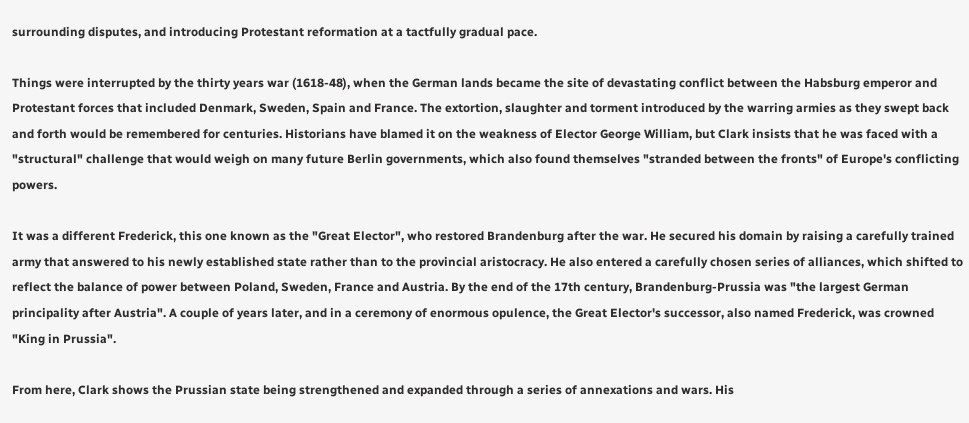surrounding disputes, and introducing Protestant reformation at a tactfully gradual pace.

Things were interrupted by the thirty years war (1618-48), when the German lands became the site of devastating conflict between the Habsburg emperor and Protestant forces that included Denmark, Sweden, Spain and France. The extortion, slaughter and torment introduced by the warring armies as they swept back and forth would be remembered for centuries. Historians have blamed it on the weakness of Elector George William, but Clark insists that he was faced with a "structural" challenge that would weigh on many future Berlin governments, which also found themselves "stranded between the fronts" of Europe's conflicting powers.

It was a different Frederick, this one known as the "Great Elector", who restored Brandenburg after the war. He secured his domain by raising a carefully trained army that answered to his newly established state rather than to the provincial aristocracy. He also entered a carefully chosen series of alliances, which shifted to reflect the balance of power between Poland, Sweden, France and Austria. By the end of the 17th century, Brandenburg-Prussia was "the largest German principality after Austria". A couple of years later, and in a ceremony of enormous opulence, the Great Elector's successor, also named Frederick, was crowned "King in Prussia".

From here, Clark shows the Prussian state being strengthened and expanded through a series of annexations and wars. His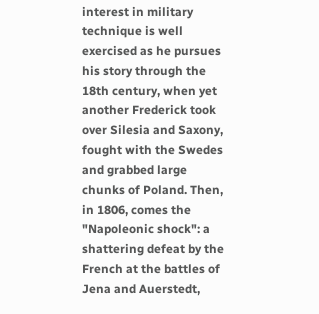interest in military technique is well exercised as he pursues his story through the 18th century, when yet another Frederick took over Silesia and Saxony, fought with the Swedes and grabbed large chunks of Poland. Then, in 1806, comes the "Napoleonic shock": a shattering defeat by the French at the battles of Jena and Auerstedt,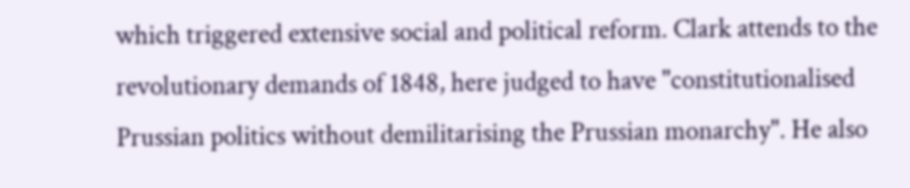which triggered extensive social and political reform. Clark attends to the revolutionary demands of 1848, here judged to have "constitutionalised Prussian politics without demilitarising the Prussian monarchy". He also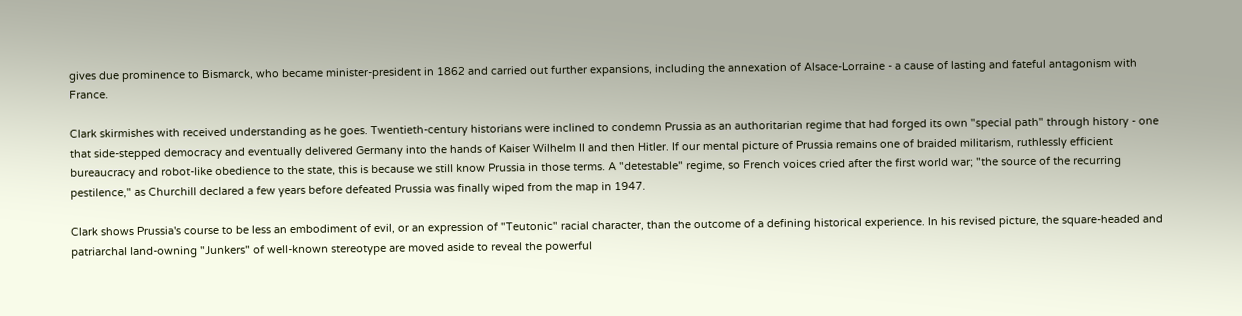gives due prominence to Bismarck, who became minister-president in 1862 and carried out further expansions, including the annexation of Alsace-Lorraine - a cause of lasting and fateful antagonism with France.

Clark skirmishes with received understanding as he goes. Twentieth-century historians were inclined to condemn Prussia as an authoritarian regime that had forged its own "special path" through history - one that side-stepped democracy and eventually delivered Germany into the hands of Kaiser Wilhelm II and then Hitler. If our mental picture of Prussia remains one of braided militarism, ruthlessly efficient bureaucracy and robot-like obedience to the state, this is because we still know Prussia in those terms. A "detestable" regime, so French voices cried after the first world war; "the source of the recurring pestilence," as Churchill declared a few years before defeated Prussia was finally wiped from the map in 1947.

Clark shows Prussia's course to be less an embodiment of evil, or an expression of "Teutonic" racial character, than the outcome of a defining historical experience. In his revised picture, the square-headed and patriarchal land-owning "Junkers" of well-known stereotype are moved aside to reveal the powerful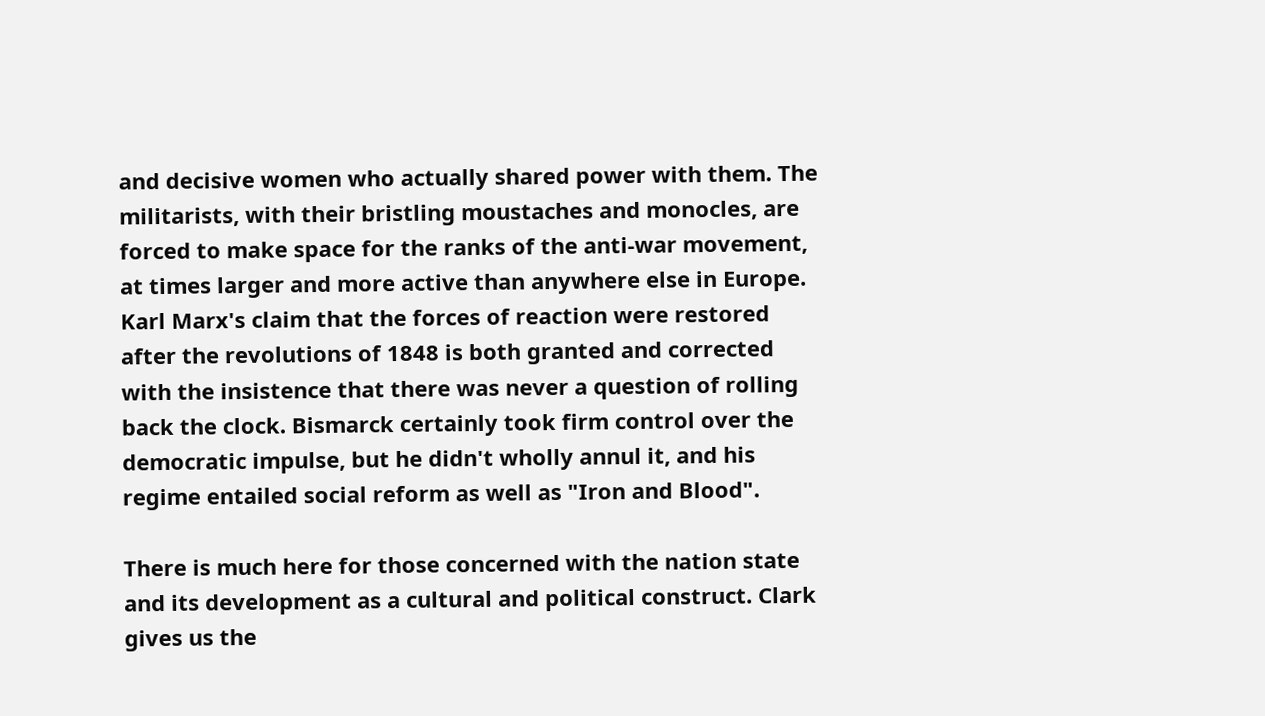and decisive women who actually shared power with them. The militarists, with their bristling moustaches and monocles, are forced to make space for the ranks of the anti-war movement, at times larger and more active than anywhere else in Europe. Karl Marx's claim that the forces of reaction were restored after the revolutions of 1848 is both granted and corrected with the insistence that there was never a question of rolling back the clock. Bismarck certainly took firm control over the democratic impulse, but he didn't wholly annul it, and his regime entailed social reform as well as "Iron and Blood".

There is much here for those concerned with the nation state and its development as a cultural and political construct. Clark gives us the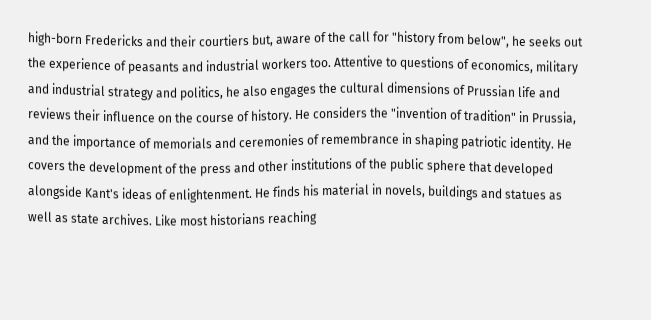high-born Fredericks and their courtiers but, aware of the call for "history from below", he seeks out the experience of peasants and industrial workers too. Attentive to questions of economics, military and industrial strategy and politics, he also engages the cultural dimensions of Prussian life and reviews their influence on the course of history. He considers the "invention of tradition" in Prussia, and the importance of memorials and ceremonies of remembrance in shaping patriotic identity. He covers the development of the press and other institutions of the public sphere that developed alongside Kant's ideas of enlightenment. He finds his material in novels, buildings and statues as well as state archives. Like most historians reaching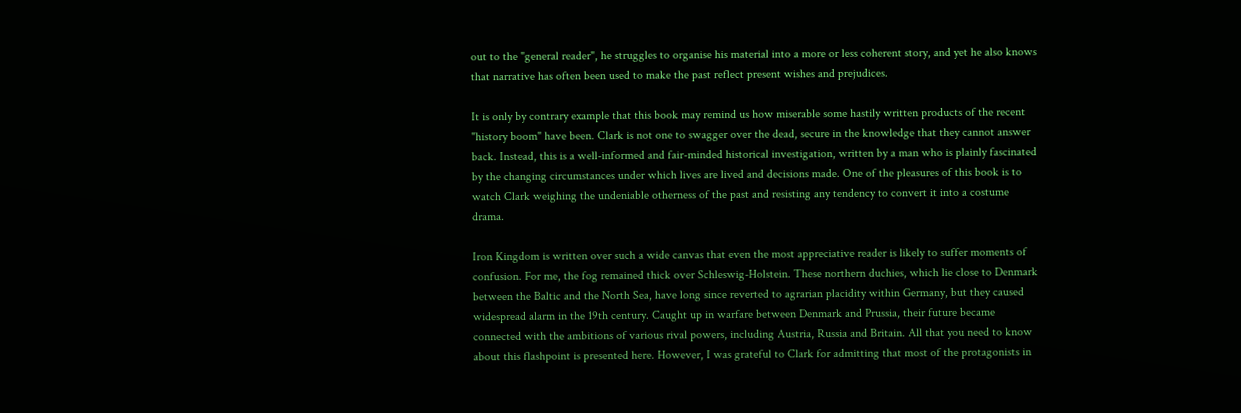out to the "general reader", he struggles to organise his material into a more or less coherent story, and yet he also knows that narrative has often been used to make the past reflect present wishes and prejudices.

It is only by contrary example that this book may remind us how miserable some hastily written products of the recent "history boom" have been. Clark is not one to swagger over the dead, secure in the knowledge that they cannot answer back. Instead, this is a well-informed and fair-minded historical investigation, written by a man who is plainly fascinated by the changing circumstances under which lives are lived and decisions made. One of the pleasures of this book is to watch Clark weighing the undeniable otherness of the past and resisting any tendency to convert it into a costume drama.

Iron Kingdom is written over such a wide canvas that even the most appreciative reader is likely to suffer moments of confusion. For me, the fog remained thick over Schleswig-Holstein. These northern duchies, which lie close to Denmark between the Baltic and the North Sea, have long since reverted to agrarian placidity within Germany, but they caused widespread alarm in the 19th century. Caught up in warfare between Denmark and Prussia, their future became connected with the ambitions of various rival powers, including Austria, Russia and Britain. All that you need to know about this flashpoint is presented here. However, I was grateful to Clark for admitting that most of the protagonists in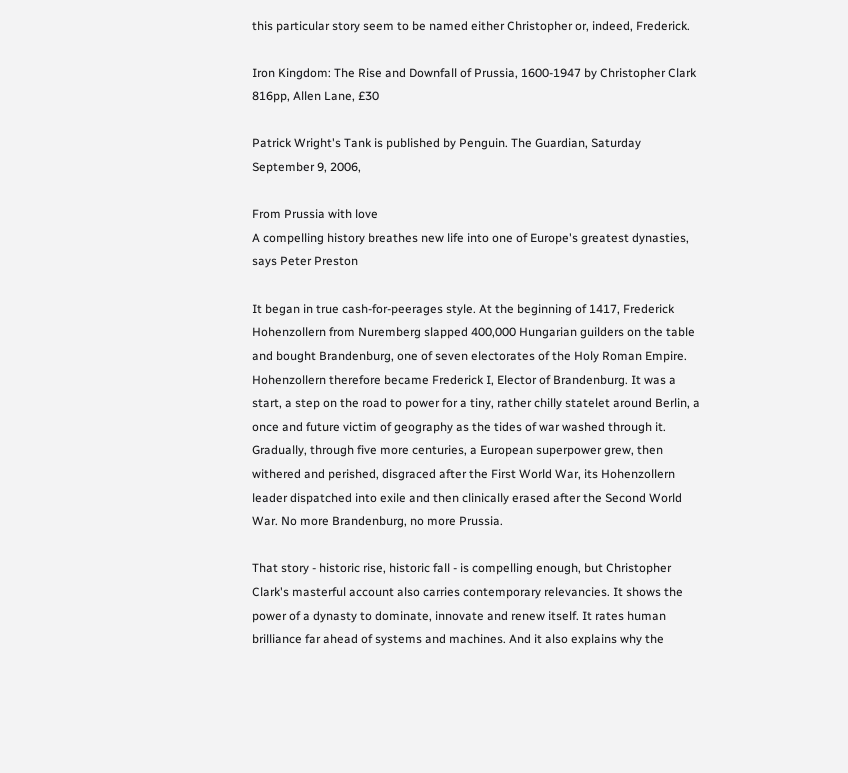this particular story seem to be named either Christopher or, indeed, Frederick.

Iron Kingdom: The Rise and Downfall of Prussia, 1600-1947 by Christopher Clark
816pp, Allen Lane, £30

Patrick Wright's Tank is published by Penguin. The Guardian, Saturday September 9, 2006,

From Prussia with love
A compelling history breathes new life into one of Europe's greatest dynasties, says Peter Preston

It began in true cash-for-peerages style. At the beginning of 1417, Frederick Hohenzollern from Nuremberg slapped 400,000 Hungarian guilders on the table and bought Brandenburg, one of seven electorates of the Holy Roman Empire. Hohenzollern therefore became Frederick I, Elector of Brandenburg. It was a start, a step on the road to power for a tiny, rather chilly statelet around Berlin, a once and future victim of geography as the tides of war washed through it. Gradually, through five more centuries, a European superpower grew, then withered and perished, disgraced after the First World War, its Hohenzollern leader dispatched into exile and then clinically erased after the Second World War. No more Brandenburg, no more Prussia.

That story - historic rise, historic fall - is compelling enough, but Christopher Clark's masterful account also carries contemporary relevancies. It shows the power of a dynasty to dominate, innovate and renew itself. It rates human brilliance far ahead of systems and machines. And it also explains why the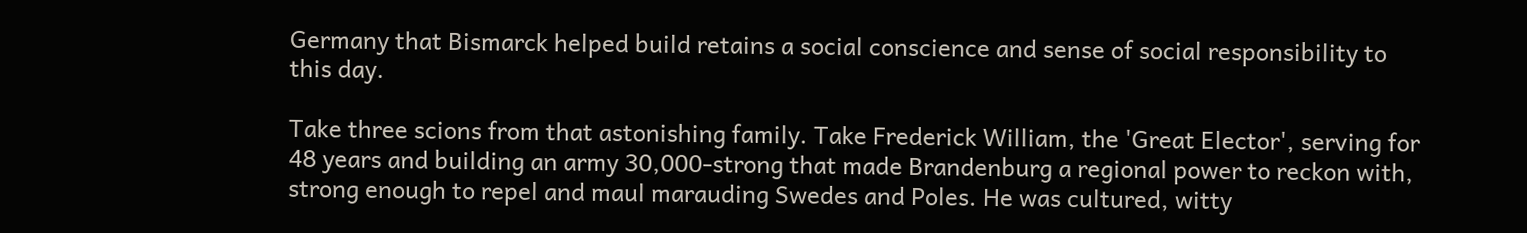Germany that Bismarck helped build retains a social conscience and sense of social responsibility to this day.

Take three scions from that astonishing family. Take Frederick William, the 'Great Elector', serving for 48 years and building an army 30,000-strong that made Brandenburg a regional power to reckon with, strong enough to repel and maul marauding Swedes and Poles. He was cultured, witty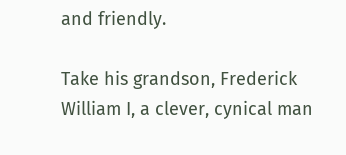and friendly.

Take his grandson, Frederick William I, a clever, cynical man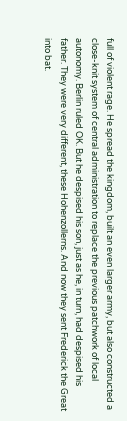full of violent rage. He spread the kingdom, built an even larger army, but also constructed a close-knit system of central administration to replace the previous patchwork of local autonomy. Berlin ruled OK. But he despised his son, just as he, in turn, had despised his father. They were very different, these Hohenzollerns. And now they sent Frederick the Great into bat.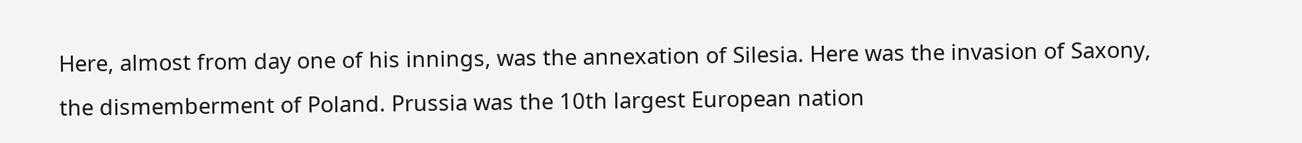Here, almost from day one of his innings, was the annexation of Silesia. Here was the invasion of Saxony, the dismemberment of Poland. Prussia was the 10th largest European nation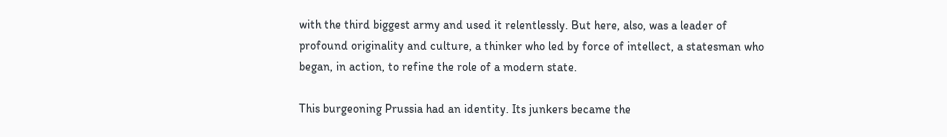with the third biggest army and used it relentlessly. But here, also, was a leader of profound originality and culture, a thinker who led by force of intellect, a statesman who began, in action, to refine the role of a modern state.

This burgeoning Prussia had an identity. Its junkers became the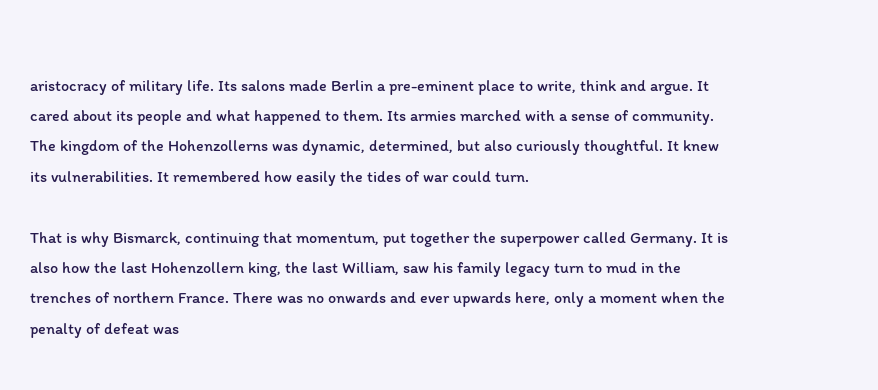aristocracy of military life. Its salons made Berlin a pre-eminent place to write, think and argue. It cared about its people and what happened to them. Its armies marched with a sense of community. The kingdom of the Hohenzollerns was dynamic, determined, but also curiously thoughtful. It knew its vulnerabilities. It remembered how easily the tides of war could turn.

That is why Bismarck, continuing that momentum, put together the superpower called Germany. It is also how the last Hohenzollern king, the last William, saw his family legacy turn to mud in the trenches of northern France. There was no onwards and ever upwards here, only a moment when the penalty of defeat was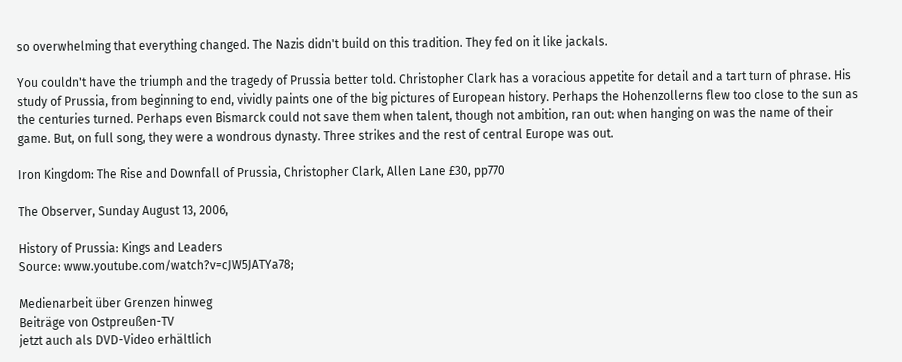so overwhelming that everything changed. The Nazis didn't build on this tradition. They fed on it like jackals.

You couldn't have the triumph and the tragedy of Prussia better told. Christopher Clark has a voracious appetite for detail and a tart turn of phrase. His study of Prussia, from beginning to end, vividly paints one of the big pictures of European history. Perhaps the Hohenzollerns flew too close to the sun as the centuries turned. Perhaps even Bismarck could not save them when talent, though not ambition, ran out: when hanging on was the name of their game. But, on full song, they were a wondrous dynasty. Three strikes and the rest of central Europe was out.

Iron Kingdom: The Rise and Downfall of Prussia, Christopher Clark, Allen Lane £30, pp770

The Observer, Sunday August 13, 2006,

History of Prussia: Kings and Leaders
Source: www.youtube.com/watch?v=cJW5JATYa78;

Medienarbeit über Grenzen hinweg
Beiträge von Ostpreußen-TV
jetzt auch als DVD-Video erhältlich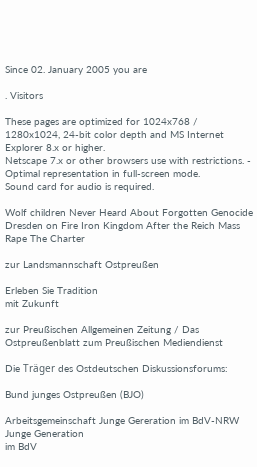Since 02. January 2005 you are

. Visitors

These pages are optimized for 1024x768 / 1280x1024, 24-bit color depth and MS Internet Explorer 8.x or higher.
Netscape 7.x or other browsers use with restrictions. - Optimal representation in full-screen mode.
Sound card for audio is required.

Wolf children Never Heard About Forgotten Genocide Dresden on Fire Iron Kingdom After the Reich Mass Rape The Charter

zur Landsmannschaft Ostpreußen

Erleben Sie Tradition
mit Zukunft

zur Preußischen Allgemeinen Zeitung / Das Ostpreußenblatt zum Preußischen Mediendienst

Die Träger des Ostdeutschen Diskussionsforums:

Bund junges Ostpreußen (BJO)

Arbeitsgemeinschaft Junge Gereration im BdV-NRW
Junge Generation
im BdV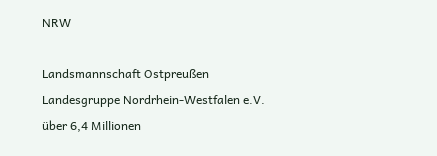NRW

Landsmannschaft Ostpreußen
Landesgruppe Nordrhein-Westfalen e.V.
über 6,4 Millionen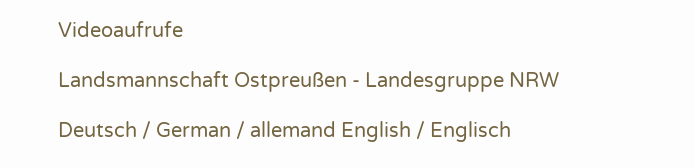Videoaufrufe

Landsmannschaft Ostpreußen - Landesgruppe NRW

Deutsch / German / allemand English / Englisch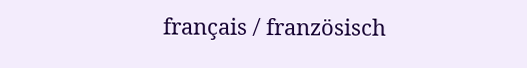français / französisch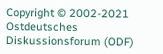Copyright © 2002-2021  Ostdeutsches Diskussionsforum (ODF)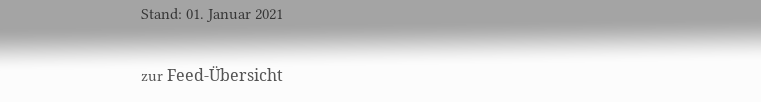Stand: 01. Januar 2021

zur Feed-Übersicht